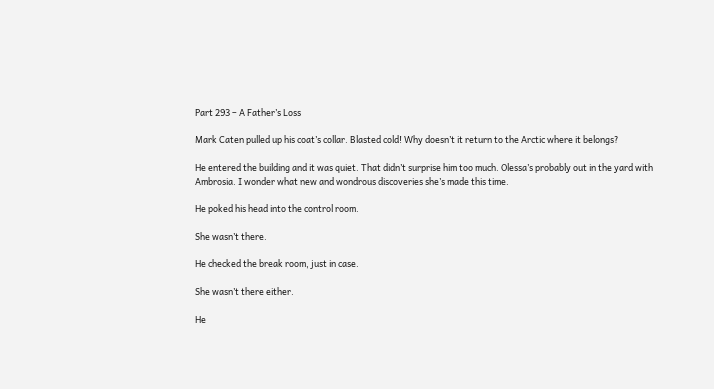Part 293 – A Father’s Loss

Mark Caten pulled up his coat’s collar. Blasted cold! Why doesn’t it return to the Arctic where it belongs?

He entered the building and it was quiet. That didn’t surprise him too much. Olessa’s probably out in the yard with Ambrosia. I wonder what new and wondrous discoveries she’s made this time.

He poked his head into the control room.

She wasn’t there.

He checked the break room, just in case.

She wasn’t there either.

He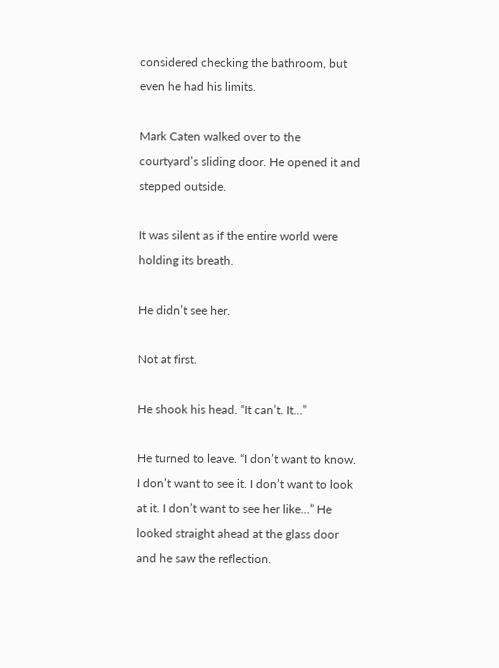considered checking the bathroom, but even he had his limits.

Mark Caten walked over to the courtyard’s sliding door. He opened it and stepped outside.

It was silent as if the entire world were holding its breath.

He didn’t see her.

Not at first.

He shook his head. “It can’t. It…”

He turned to leave. “I don’t want to know. I don’t want to see it. I don’t want to look at it. I don’t want to see her like…” He looked straight ahead at the glass door and he saw the reflection.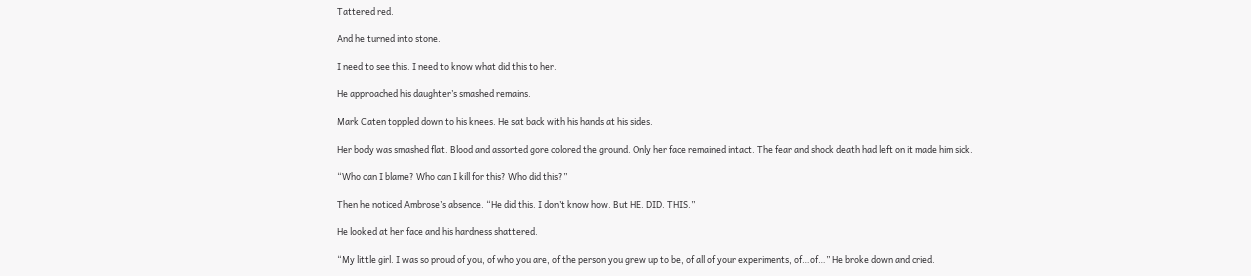Tattered red.

And he turned into stone.

I need to see this. I need to know what did this to her.

He approached his daughter’s smashed remains.

Mark Caten toppled down to his knees. He sat back with his hands at his sides.

Her body was smashed flat. Blood and assorted gore colored the ground. Only her face remained intact. The fear and shock death had left on it made him sick.

“Who can I blame? Who can I kill for this? Who did this?”

Then he noticed Ambrose’s absence. “He did this. I don’t know how. But HE. DID. THIS.”

He looked at her face and his hardness shattered.

“My little girl. I was so proud of you, of who you are, of the person you grew up to be, of all of your experiments, of…of…” He broke down and cried.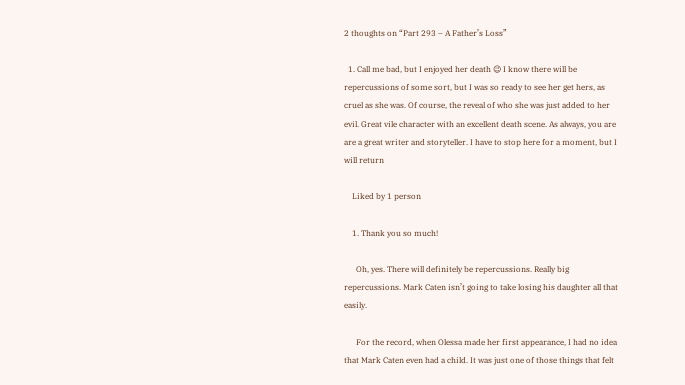2 thoughts on “Part 293 – A Father’s Loss”

  1. Call me bad, but I enjoyed her death 😉 I know there will be repercussions of some sort, but I was so ready to see her get hers, as cruel as she was. Of course, the reveal of who she was just added to her evil. Great vile character with an excellent death scene. As always, you are are a great writer and storyteller. I have to stop here for a moment, but I will return

    Liked by 1 person

    1. Thank you so much!

      Oh, yes. There will definitely be repercussions. Really big repercussions. Mark Caten isn’t going to take losing his daughter all that easily.

      For the record, when Olessa made her first appearance, I had no idea that Mark Caten even had a child. It was just one of those things that felt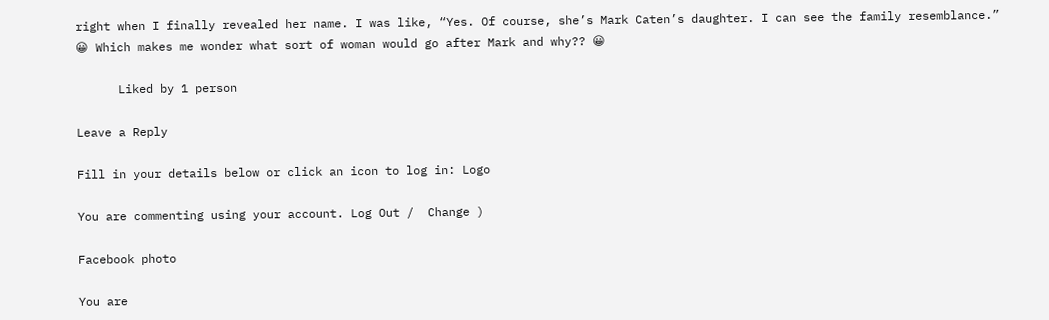right when I finally revealed her name. I was like, “Yes. Of course, she’s Mark Caten’s daughter. I can see the family resemblance.” 😀 Which makes me wonder what sort of woman would go after Mark and why?? 😀

      Liked by 1 person

Leave a Reply

Fill in your details below or click an icon to log in: Logo

You are commenting using your account. Log Out /  Change )

Facebook photo

You are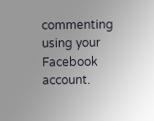commenting using your Facebook account.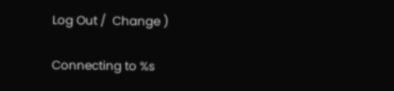Log Out /  Change )

Connecting to %s